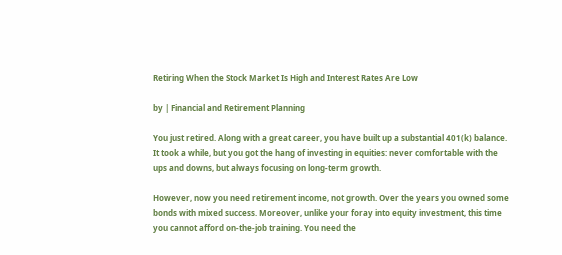Retiring When the Stock Market Is High and Interest Rates Are Low

by | Financial and Retirement Planning

You just retired. Along with a great career, you have built up a substantial 401(k) balance. It took a while, but you got the hang of investing in equities: never comfortable with the ups and downs, but always focusing on long-term growth.

However, now you need retirement income, not growth. Over the years you owned some bonds with mixed success. Moreover, unlike your foray into equity investment, this time you cannot afford on-the-job training. You need the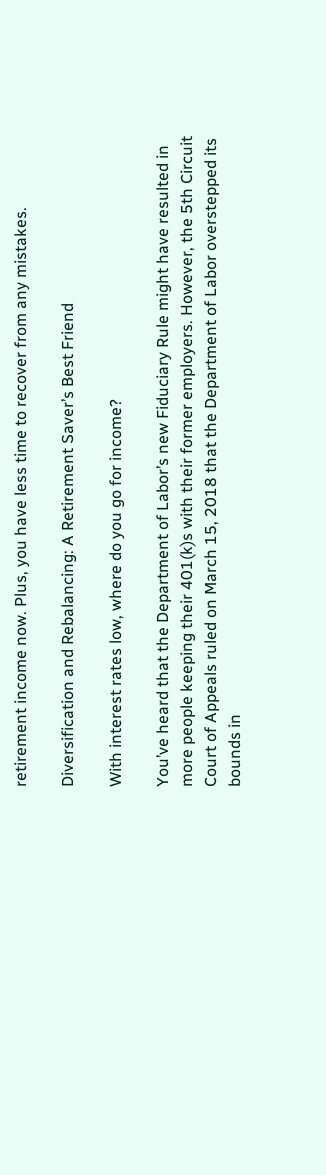retirement income now. Plus, you have less time to recover from any mistakes.

Diversification and Rebalancing: A Retirement Saver’s Best Friend

With interest rates low, where do you go for income?

You’ve heard that the Department of Labor’s new Fiduciary Rule might have resulted in more people keeping their 401(k)s with their former employers. However, the 5th Circuit Court of Appeals ruled on March 15, 2018 that the Department of Labor overstepped its bounds in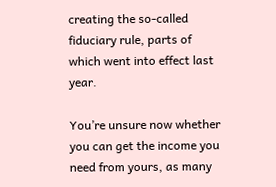creating the so-called fiduciary rule, parts of which went into effect last year.

You’re unsure now whether you can get the income you need from yours, as many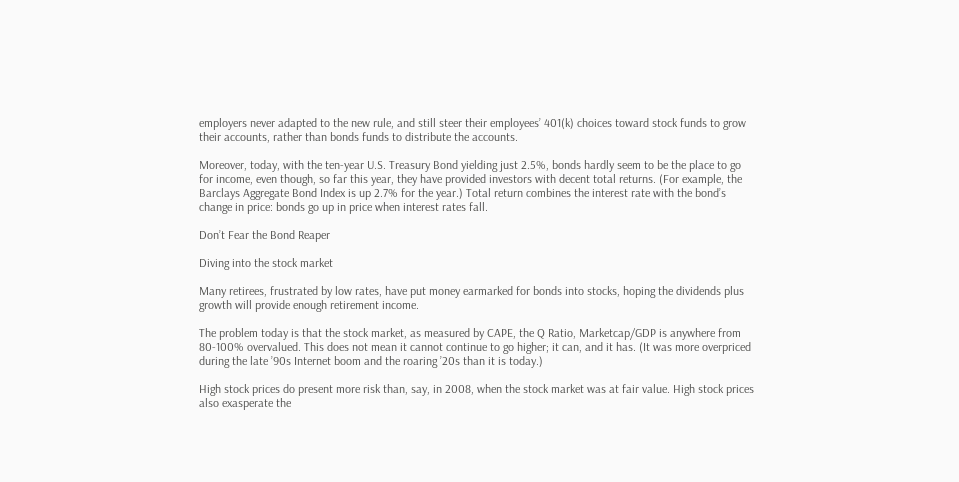employers never adapted to the new rule, and still steer their employees’ 401(k) choices toward stock funds to grow their accounts, rather than bonds funds to distribute the accounts.

Moreover, today, with the ten-year U.S. Treasury Bond yielding just 2.5%, bonds hardly seem to be the place to go for income, even though, so far this year, they have provided investors with decent total returns. (For example, the Barclays Aggregate Bond Index is up 2.7% for the year.) Total return combines the interest rate with the bond’s change in price: bonds go up in price when interest rates fall.

Don’t Fear the Bond Reaper

Diving into the stock market

Many retirees, frustrated by low rates, have put money earmarked for bonds into stocks, hoping the dividends plus growth will provide enough retirement income.

The problem today is that the stock market, as measured by CAPE, the Q Ratio, Marketcap/GDP is anywhere from 80-100% overvalued. This does not mean it cannot continue to go higher; it can, and it has. (It was more overpriced during the late ’90s Internet boom and the roaring ’20s than it is today.)

High stock prices do present more risk than, say, in 2008, when the stock market was at fair value. High stock prices also exasperate the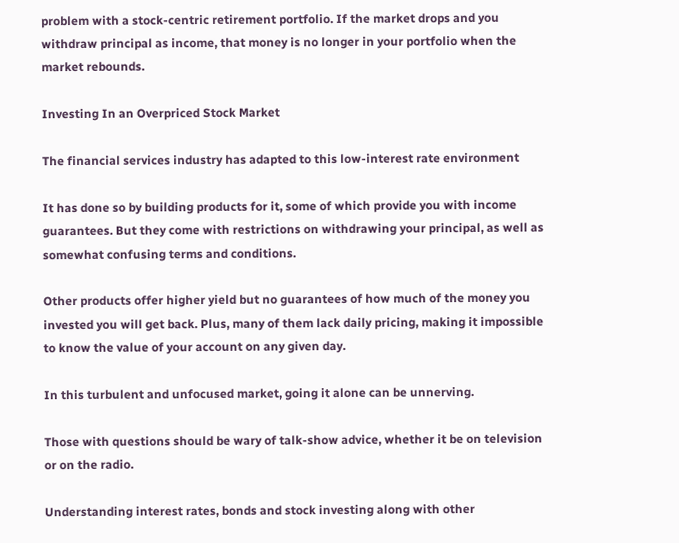problem with a stock-centric retirement portfolio. If the market drops and you withdraw principal as income, that money is no longer in your portfolio when the market rebounds.

Investing In an Overpriced Stock Market

The financial services industry has adapted to this low-interest rate environment

It has done so by building products for it, some of which provide you with income guarantees. But they come with restrictions on withdrawing your principal, as well as somewhat confusing terms and conditions.

Other products offer higher yield but no guarantees of how much of the money you invested you will get back. Plus, many of them lack daily pricing, making it impossible to know the value of your account on any given day.

In this turbulent and unfocused market, going it alone can be unnerving.

Those with questions should be wary of talk-show advice, whether it be on television or on the radio.

Understanding interest rates, bonds and stock investing along with other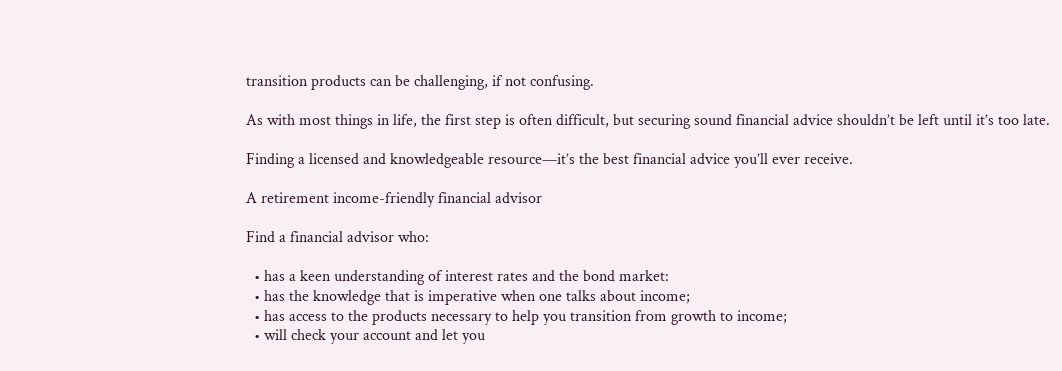transition products can be challenging, if not confusing.

As with most things in life, the first step is often difficult, but securing sound financial advice shouldn’t be left until it’s too late.

Finding a licensed and knowledgeable resource—it’s the best financial advice you’ll ever receive.

A retirement income-friendly financial advisor

Find a financial advisor who:

  • has a keen understanding of interest rates and the bond market:
  • has the knowledge that is imperative when one talks about income;
  • has access to the products necessary to help you transition from growth to income;
  • will check your account and let you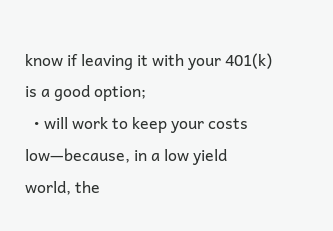know if leaving it with your 401(k) is a good option;
  • will work to keep your costs low—because, in a low yield world, the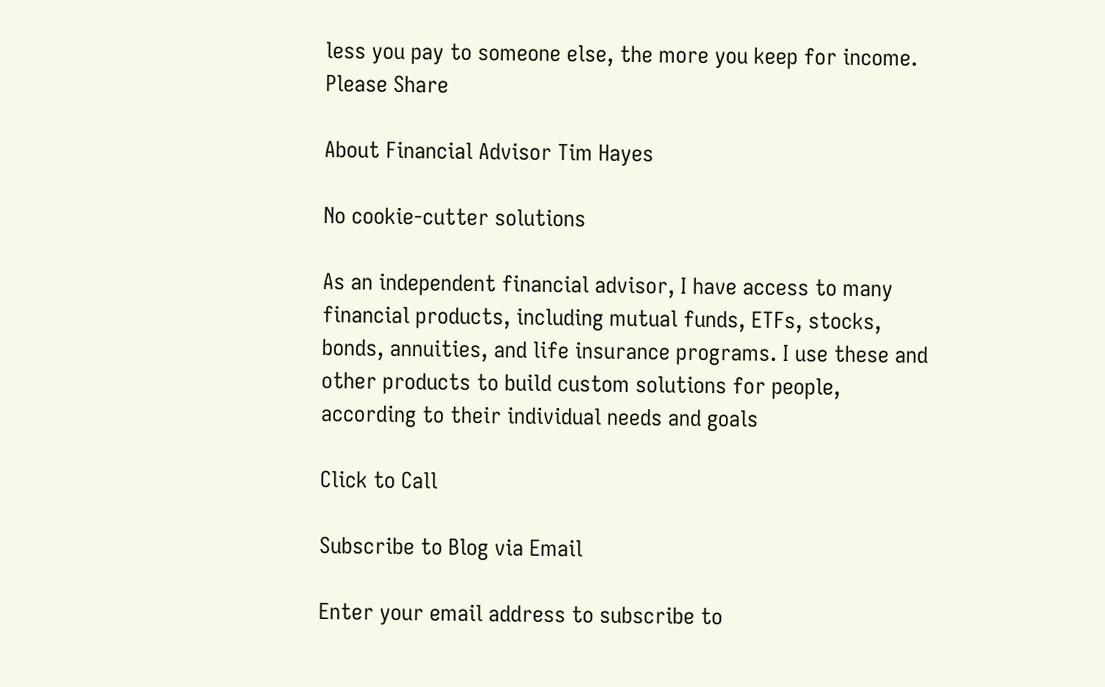less you pay to someone else, the more you keep for income.
Please Share

About Financial Advisor Tim Hayes

No cookie-cutter solutions

As an independent financial advisor, I have access to many financial products, including mutual funds, ETFs, stocks, bonds, annuities, and life insurance programs. I use these and other products to build custom solutions for people, according to their individual needs and goals

Click to Call

Subscribe to Blog via Email

Enter your email address to subscribe to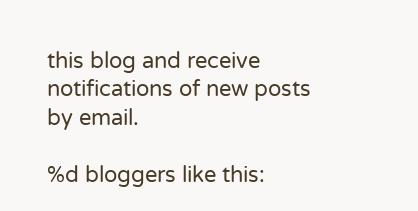this blog and receive notifications of new posts by email.

%d bloggers like this: